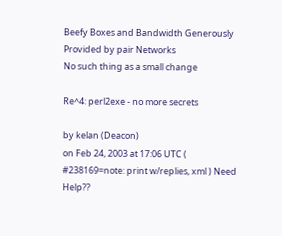Beefy Boxes and Bandwidth Generously Provided by pair Networks
No such thing as a small change

Re^4: perl2exe - no more secrets

by kelan (Deacon)
on Feb 24, 2003 at 17:06 UTC ( #238169=note: print w/replies, xml ) Need Help??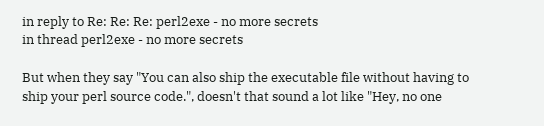in reply to Re: Re: Re: perl2exe - no more secrets
in thread perl2exe - no more secrets

But when they say "You can also ship the executable file without having to ship your perl source code.", doesn't that sound a lot like "Hey, no one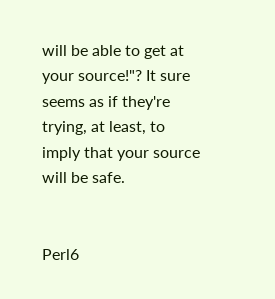will be able to get at your source!"? It sure seems as if they're trying, at least, to imply that your source will be safe.


Perl6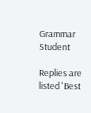Grammar Student

Replies are listed 'Best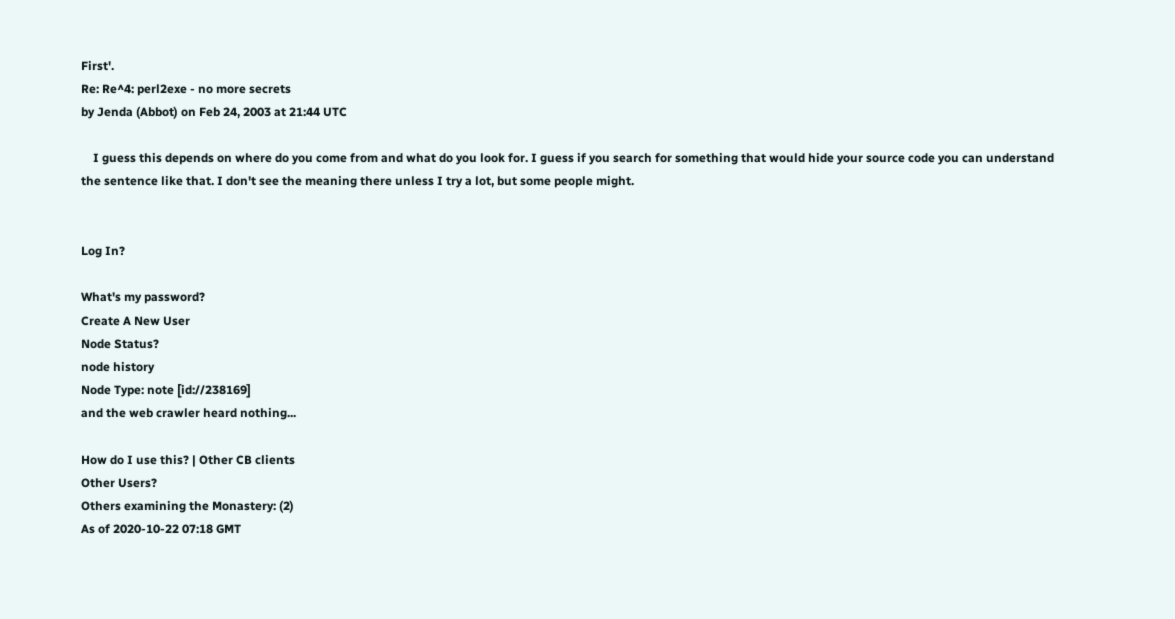First'.
Re: Re^4: perl2exe - no more secrets
by Jenda (Abbot) on Feb 24, 2003 at 21:44 UTC

    I guess this depends on where do you come from and what do you look for. I guess if you search for something that would hide your source code you can understand the sentence like that. I don't see the meaning there unless I try a lot, but some people might.


Log In?

What's my password?
Create A New User
Node Status?
node history
Node Type: note [id://238169]
and the web crawler heard nothing...

How do I use this? | Other CB clients
Other Users?
Others examining the Monastery: (2)
As of 2020-10-22 07:18 GMT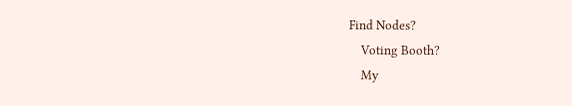Find Nodes?
    Voting Booth?
    My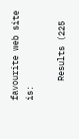favourite web site is:

    Results (225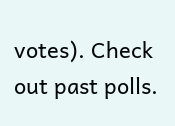votes). Check out past polls.